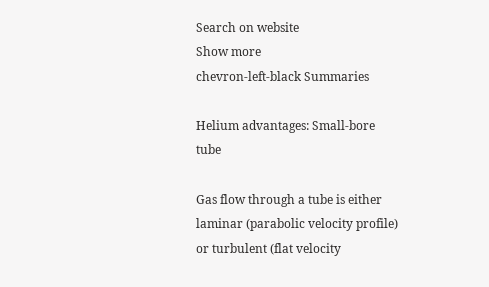Search on website
Show more
chevron-left-black Summaries

Helium advantages: Small-bore tube

Gas flow through a tube is either laminar (parabolic velocity profile) or turbulent (flat velocity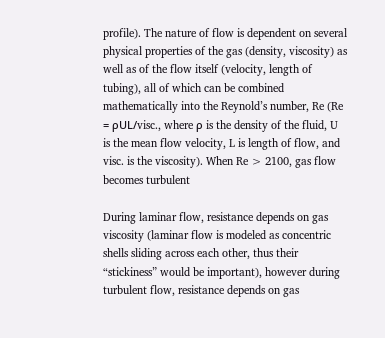profile). The nature of flow is dependent on several physical properties of the gas (density, viscosity) as well as of the flow itself (velocity, length of tubing), all of which can be combined mathematically into the Reynold’s number, Re (Re = ρUL/visc., where ρ is the density of the fluid, U is the mean flow velocity, L is length of flow, and visc. is the viscosity). When Re > 2100, gas flow becomes turbulent

During laminar flow, resistance depends on gas viscosity (laminar flow is modeled as concentric shells sliding across each other, thus their “stickiness” would be important), however during turbulent flow, resistance depends on gas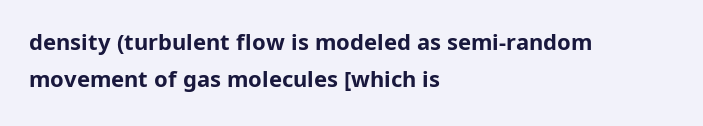density (turbulent flow is modeled as semi-random movement of gas molecules [which is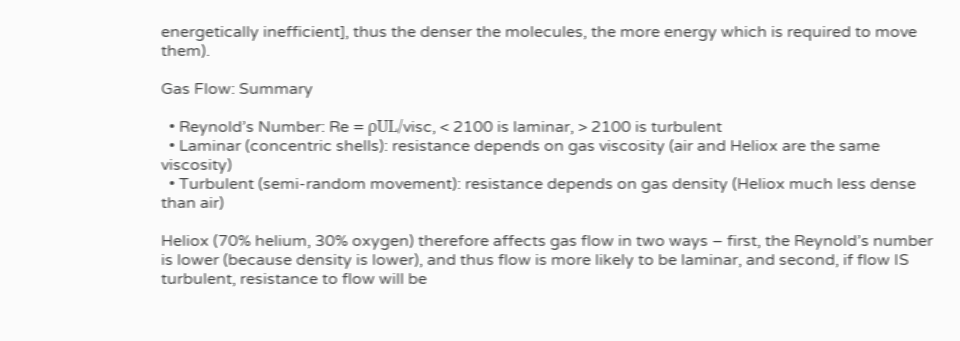energetically inefficient], thus the denser the molecules, the more energy which is required to move them).

Gas Flow: Summary

  • Reynold’s Number: Re = ρUL/visc, < 2100 is laminar, > 2100 is turbulent
  • Laminar (concentric shells): resistance depends on gas viscosity (air and Heliox are the same viscosity)
  • Turbulent (semi-random movement): resistance depends on gas density (Heliox much less dense than air)

Heliox (70% helium, 30% oxygen) therefore affects gas flow in two ways – first, the Reynold’s number is lower (because density is lower), and thus flow is more likely to be laminar, and second, if flow IS turbulent, resistance to flow will be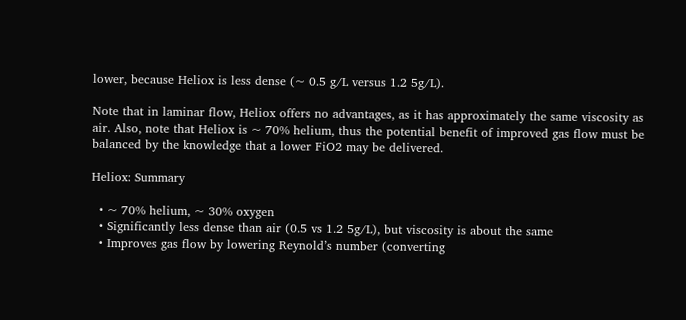lower, because Heliox is less dense (~ 0.5 g/L versus 1.2 5g/L).

Note that in laminar flow, Heliox offers no advantages, as it has approximately the same viscosity as air. Also, note that Heliox is ~ 70% helium, thus the potential benefit of improved gas flow must be balanced by the knowledge that a lower FiO2 may be delivered.

Heliox: Summary

  • ~ 70% helium, ~ 30% oxygen
  • Significantly less dense than air (0.5 vs 1.2 5g/L), but viscosity is about the same
  • Improves gas flow by lowering Reynold’s number (converting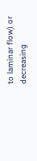to laminar flow) or decreasing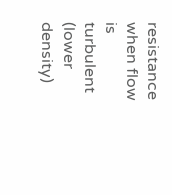resistance when flow is turbulent (lower density)